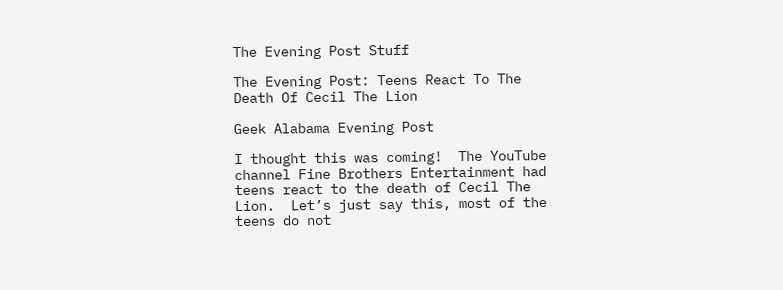The Evening Post Stuff

The Evening Post: Teens React To The Death Of Cecil The Lion

Geek Alabama Evening Post

I thought this was coming!  The YouTube channel Fine Brothers Entertainment had teens react to the death of Cecil The Lion.  Let’s just say this, most of the teens do not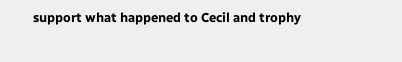support what happened to Cecil and trophy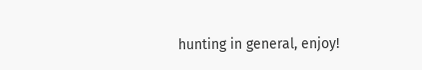hunting in general, enjoy!